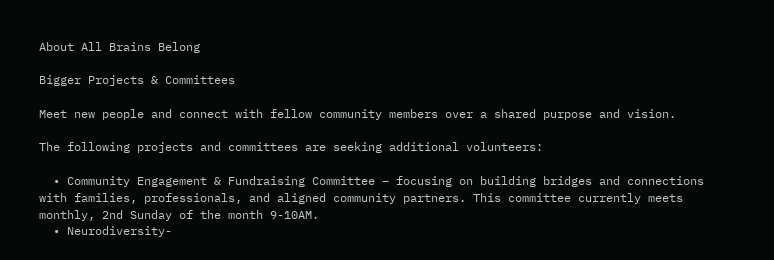About All Brains Belong

Bigger Projects & Committees

Meet new people and connect with fellow community members over a shared purpose and vision.

The following projects and committees are seeking additional volunteers:

  • Community Engagement & Fundraising Committee – focusing on building bridges and connections with families, professionals, and aligned community partners. This committee currently meets monthly, 2nd Sunday of the month 9-10AM.
  • Neurodiversity-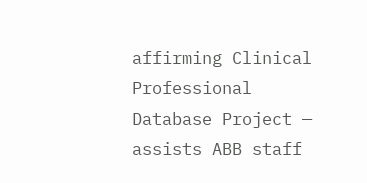affirming Clinical Professional Database Project — assists ABB staff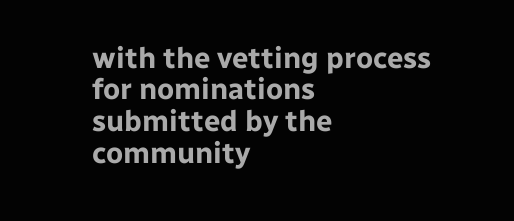with the vetting process for nominations submitted by the community